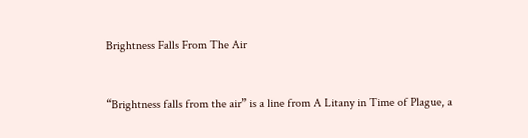Brightness Falls From The Air


“Brightness falls from the air” is a line from A Litany in Time of Plague, a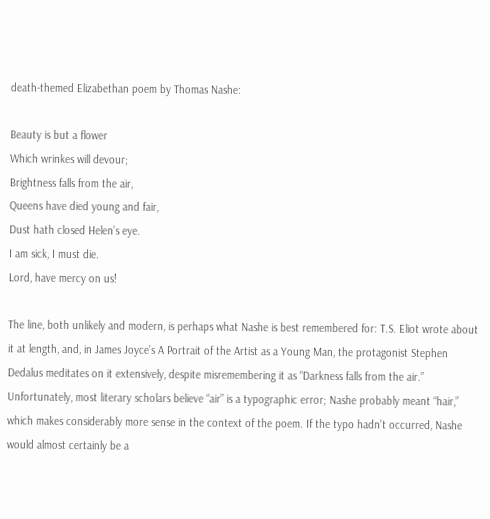death-themed Elizabethan poem by Thomas Nashe:

Beauty is but a flower
Which wrinkes will devour;
Brightness falls from the air,
Queens have died young and fair,
Dust hath closed Helen’s eye.
I am sick, I must die.
Lord, have mercy on us!

The line, both unlikely and modern, is perhaps what Nashe is best remembered for: T.S. Eliot wrote about it at length, and, in James Joyce’s A Portrait of the Artist as a Young Man, the protagonist Stephen Dedalus meditates on it extensively, despite misremembering it as “Darkness falls from the air.” Unfortunately, most literary scholars believe “air” is a typographic error; Nashe probably meant “hair,” which makes considerably more sense in the context of the poem. If the typo hadn’t occurred, Nashe would almost certainly be a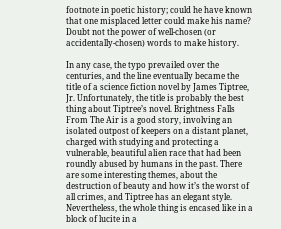footnote in poetic history; could he have known that one misplaced letter could make his name? Doubt not the power of well-chosen (or accidentally-chosen) words to make history.

In any case, the typo prevailed over the centuries, and the line eventually became the title of a science fiction novel by James Tiptree, Jr. Unfortunately, the title is probably the best thing about Tiptree’s novel. Brightness Falls From The Air is a good story, involving an isolated outpost of keepers on a distant planet, charged with studying and protecting a vulnerable, beautiful alien race that had been roundly abused by humans in the past. There are some interesting themes, about the destruction of beauty and how it’s the worst of all crimes, and Tiptree has an elegant style. Nevertheless, the whole thing is encased like in a block of lucite in a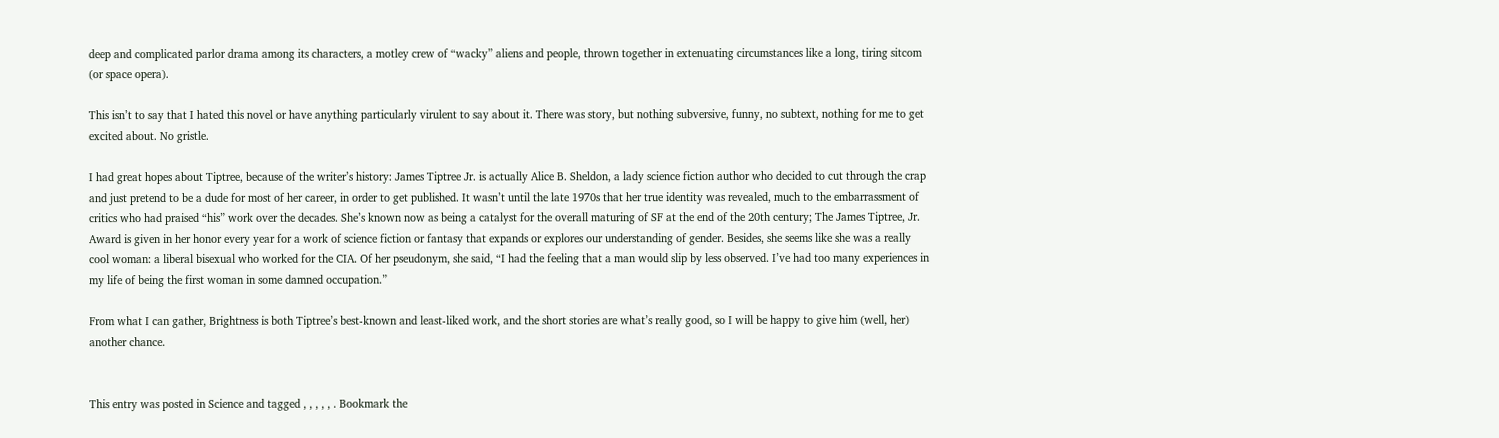deep and complicated parlor drama among its characters, a motley crew of “wacky” aliens and people, thrown together in extenuating circumstances like a long, tiring sitcom (or space opera).

This isn’t to say that I hated this novel or have anything particularly virulent to say about it. There was story, but nothing subversive, funny, no subtext, nothing for me to get excited about. No gristle.

I had great hopes about Tiptree, because of the writer’s history: James Tiptree Jr. is actually Alice B. Sheldon, a lady science fiction author who decided to cut through the crap and just pretend to be a dude for most of her career, in order to get published. It wasn’t until the late 1970s that her true identity was revealed, much to the embarrassment of critics who had praised “his” work over the decades. She’s known now as being a catalyst for the overall maturing of SF at the end of the 20th century; The James Tiptree, Jr. Award is given in her honor every year for a work of science fiction or fantasy that expands or explores our understanding of gender. Besides, she seems like she was a really cool woman: a liberal bisexual who worked for the CIA. Of her pseudonym, she said, “I had the feeling that a man would slip by less observed. I’ve had too many experiences in my life of being the first woman in some damned occupation.”

From what I can gather, Brightness is both Tiptree’s best-known and least-liked work, and the short stories are what’s really good, so I will be happy to give him (well, her) another chance.


This entry was posted in Science and tagged , , , , , . Bookmark the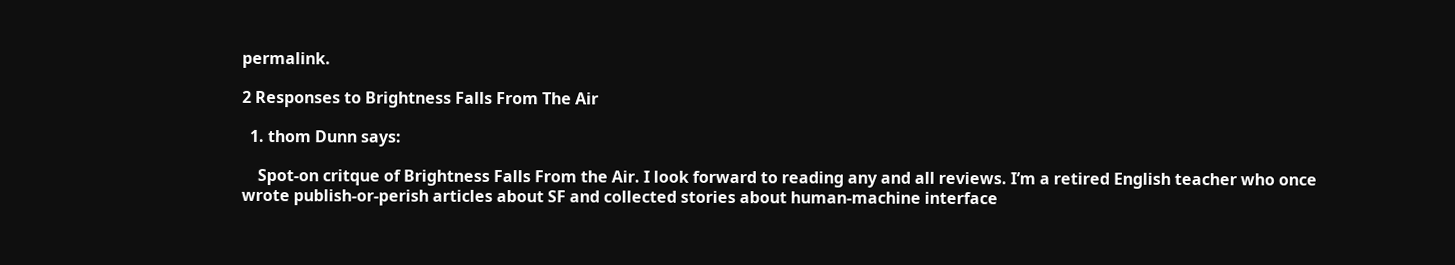permalink.

2 Responses to Brightness Falls From The Air

  1. thom Dunn says:

    Spot-on critque of Brightness Falls From the Air. I look forward to reading any and all reviews. I’m a retired English teacher who once wrote publish-or-perish articles about SF and collected stories about human-machine interface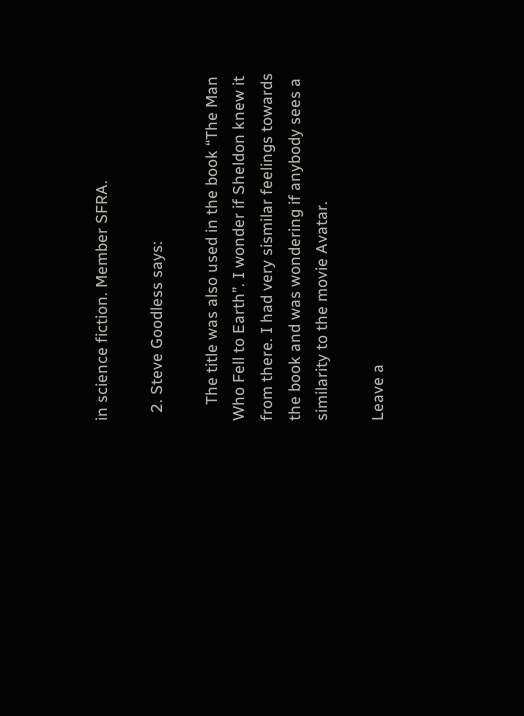in science fiction. Member SFRA.

  2. Steve Goodless says:

    The title was also used in the book “The Man Who Fell to Earth”. I wonder if Sheldon knew it from there. I had very sismilar feelings towards the book and was wondering if anybody sees a similarity to the movie Avatar.

Leave a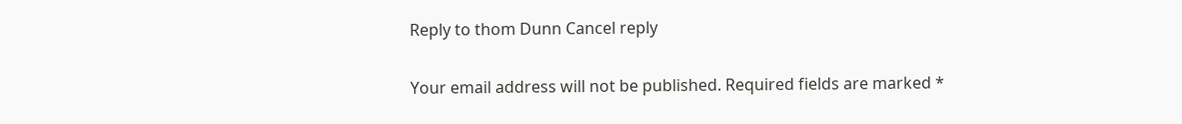Reply to thom Dunn Cancel reply

Your email address will not be published. Required fields are marked *